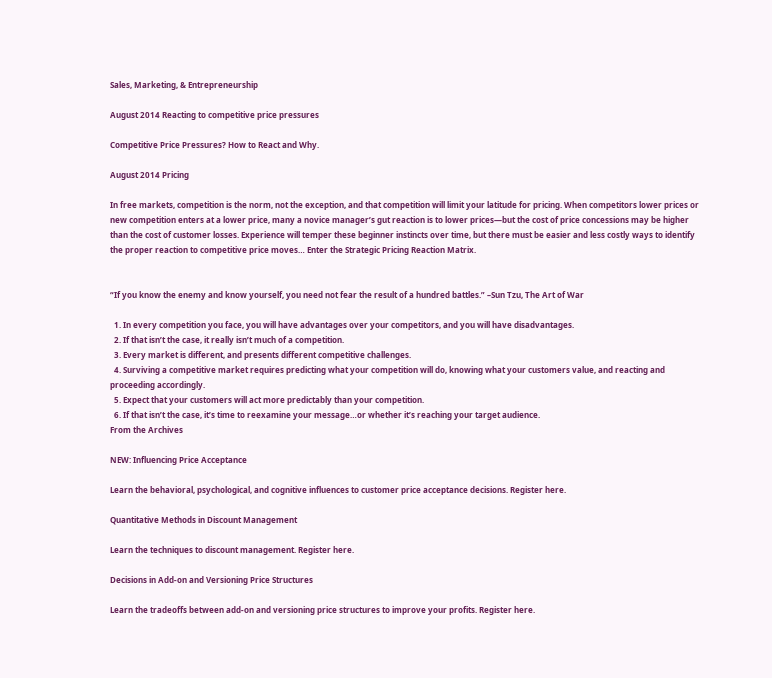Sales, Marketing, & Entrepreneurship

August 2014 Reacting to competitive price pressures

Competitive Price Pressures? How to React and Why.

August 2014 Pricing

In free markets, competition is the norm, not the exception, and that competition will limit your latitude for pricing. When competitors lower prices or new competition enters at a lower price, many a novice manager’s gut reaction is to lower prices—but the cost of price concessions may be higher than the cost of customer losses. Experience will temper these beginner instincts over time, but there must be easier and less costly ways to identify the proper reaction to competitive price moves… Enter the Strategic Pricing Reaction Matrix.


“If you know the enemy and know yourself, you need not fear the result of a hundred battles.” –Sun Tzu, The Art of War

  1. In every competition you face, you will have advantages over your competitors, and you will have disadvantages.
  2. If that isn’t the case, it really isn’t much of a competition.
  3. Every market is different, and presents different competitive challenges.
  4. Surviving a competitive market requires predicting what your competition will do, knowing what your customers value, and reacting and proceeding accordingly.
  5. Expect that your customers will act more predictably than your competition.
  6. If that isn’t the case, it’s time to reexamine your message…or whether it’s reaching your target audience.
From the Archives

NEW: Influencing Price Acceptance

Learn the behavioral, psychological, and cognitive influences to customer price acceptance decisions. Register here.

Quantitative Methods in Discount Management

Learn the techniques to discount management. Register here.

Decisions in Add-on and Versioning Price Structures

Learn the tradeoffs between add-on and versioning price structures to improve your profits. Register here.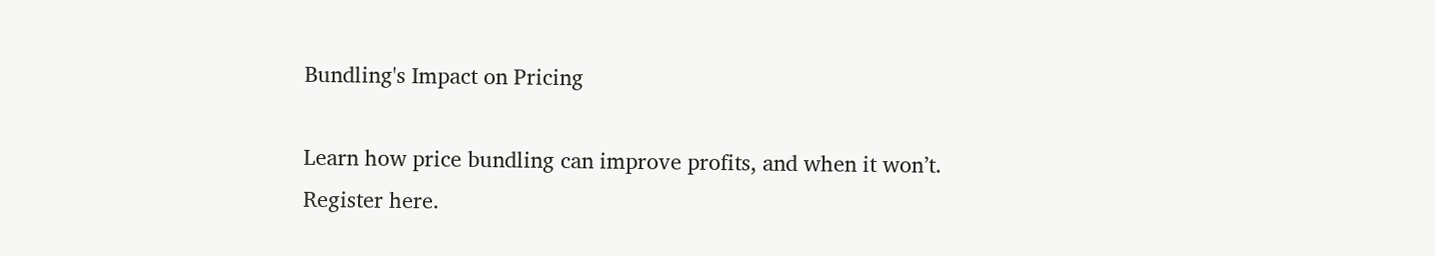Bundling's Impact on Pricing

Learn how price bundling can improve profits, and when it won’t. Register here.